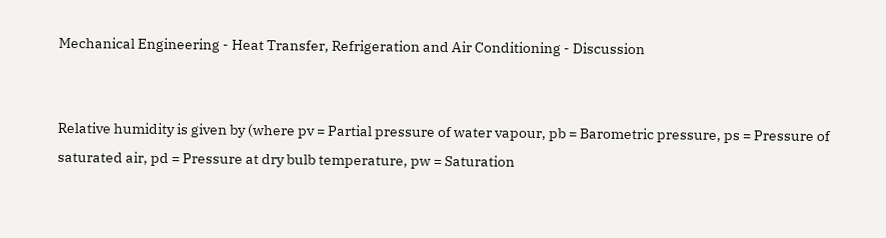Mechanical Engineering - Heat Transfer, Refrigeration and Air Conditioning - Discussion


Relative humidity is given by (where pv = Partial pressure of water vapour, pb = Barometric pressure, ps = Pressure of saturated air, pd = Pressure at dry bulb temperature, pw = Saturation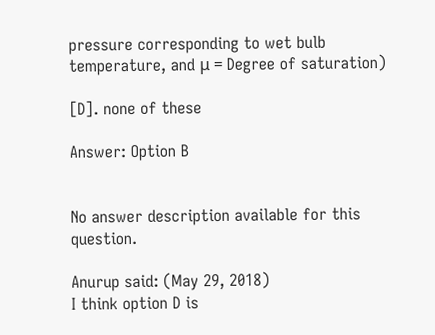pressure corresponding to wet bulb temperature, and μ = Degree of saturation)

[D]. none of these

Answer: Option B


No answer description available for this question.

Anurup said: (May 29, 2018)
I think option D is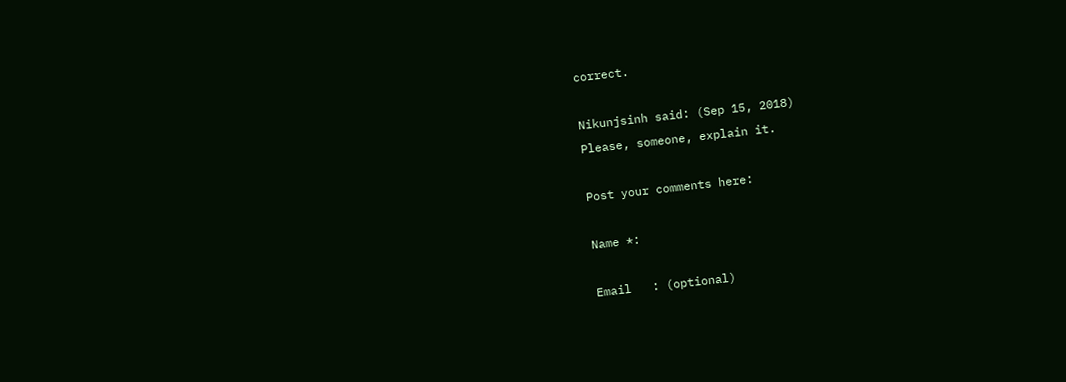correct.

Nikunjsinh said: (Sep 15, 2018)
Please, someone, explain it.

Post your comments here:

Name *:

Email   : (optional)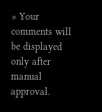» Your comments will be displayed only after manual approval.